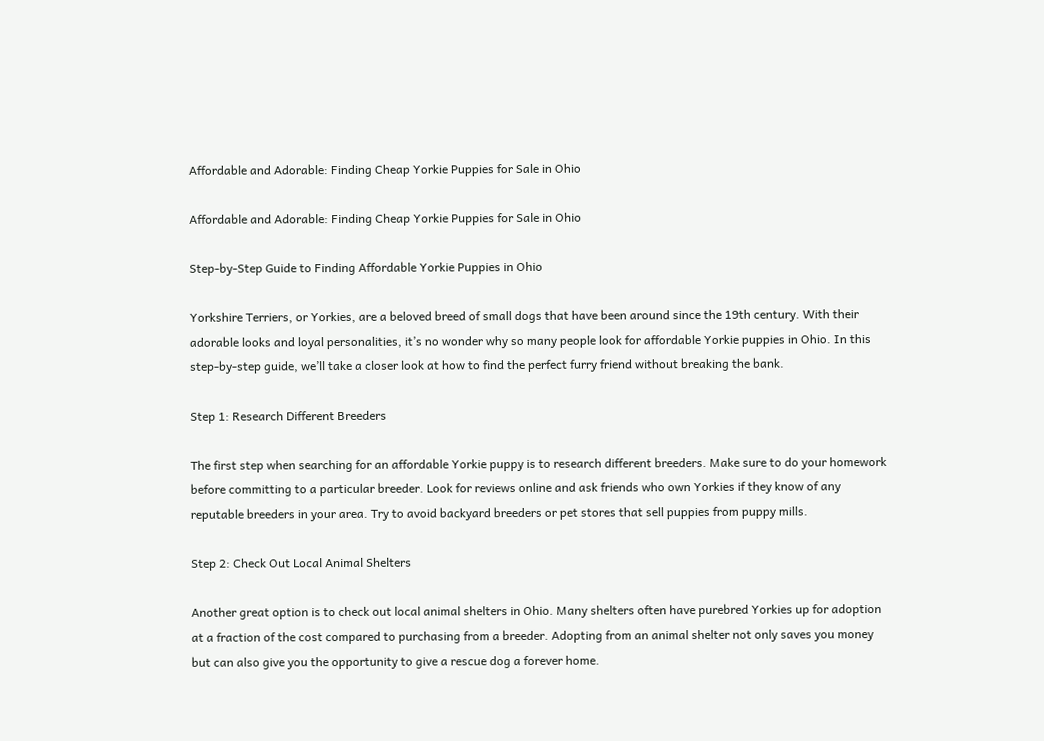Affordable and Adorable: Finding Cheap Yorkie Puppies for Sale in Ohio

Affordable and Adorable: Finding Cheap Yorkie Puppies for Sale in Ohio

Step-by-Step Guide to Finding Affordable Yorkie Puppies in Ohio

Yorkshire Terriers, or Yorkies, are a beloved breed of small dogs that have been around since the 19th century. With their adorable looks and loyal personalities, it’s no wonder why so many people look for affordable Yorkie puppies in Ohio. In this step-by-step guide, we’ll take a closer look at how to find the perfect furry friend without breaking the bank.

Step 1: Research Different Breeders

The first step when searching for an affordable Yorkie puppy is to research different breeders. Make sure to do your homework before committing to a particular breeder. Look for reviews online and ask friends who own Yorkies if they know of any reputable breeders in your area. Try to avoid backyard breeders or pet stores that sell puppies from puppy mills.

Step 2: Check Out Local Animal Shelters

Another great option is to check out local animal shelters in Ohio. Many shelters often have purebred Yorkies up for adoption at a fraction of the cost compared to purchasing from a breeder. Adopting from an animal shelter not only saves you money but can also give you the opportunity to give a rescue dog a forever home.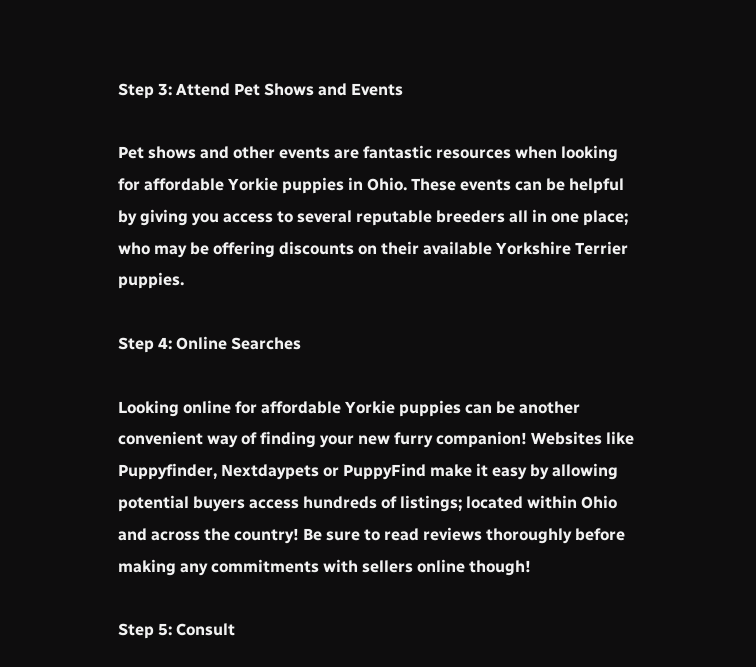Step 3: Attend Pet Shows and Events

Pet shows and other events are fantastic resources when looking for affordable Yorkie puppies in Ohio. These events can be helpful by giving you access to several reputable breeders all in one place; who may be offering discounts on their available Yorkshire Terrier puppies.

Step 4: Online Searches

Looking online for affordable Yorkie puppies can be another convenient way of finding your new furry companion! Websites like Puppyfinder, Nextdaypets or PuppyFind make it easy by allowing potential buyers access hundreds of listings; located within Ohio and across the country! Be sure to read reviews thoroughly before making any commitments with sellers online though!

Step 5: Consult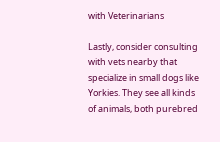with Veterinarians

Lastly, consider consulting with vets nearby that specialize in small dogs like Yorkies. They see all kinds of animals, both purebred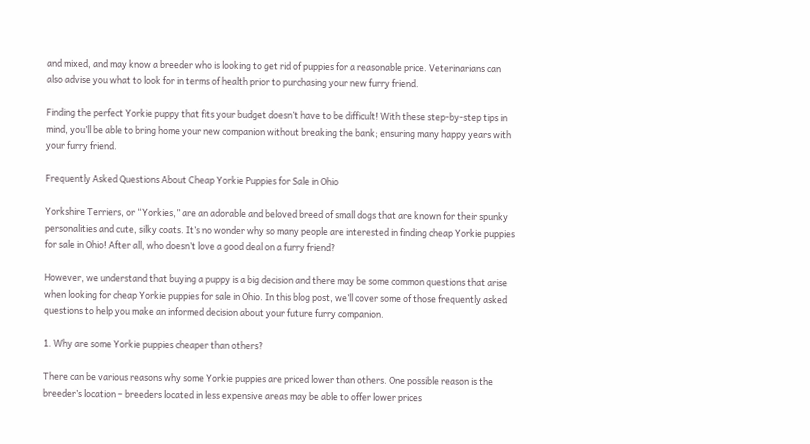and mixed, and may know a breeder who is looking to get rid of puppies for a reasonable price. Veterinarians can also advise you what to look for in terms of health prior to purchasing your new furry friend.

Finding the perfect Yorkie puppy that fits your budget doesn’t have to be difficult! With these step-by-step tips in mind, you’ll be able to bring home your new companion without breaking the bank; ensuring many happy years with your furry friend.

Frequently Asked Questions About Cheap Yorkie Puppies for Sale in Ohio

Yorkshire Terriers, or “Yorkies,” are an adorable and beloved breed of small dogs that are known for their spunky personalities and cute, silky coats. It’s no wonder why so many people are interested in finding cheap Yorkie puppies for sale in Ohio! After all, who doesn’t love a good deal on a furry friend?

However, we understand that buying a puppy is a big decision and there may be some common questions that arise when looking for cheap Yorkie puppies for sale in Ohio. In this blog post, we’ll cover some of those frequently asked questions to help you make an informed decision about your future furry companion.

1. Why are some Yorkie puppies cheaper than others?

There can be various reasons why some Yorkie puppies are priced lower than others. One possible reason is the breeder’s location – breeders located in less expensive areas may be able to offer lower prices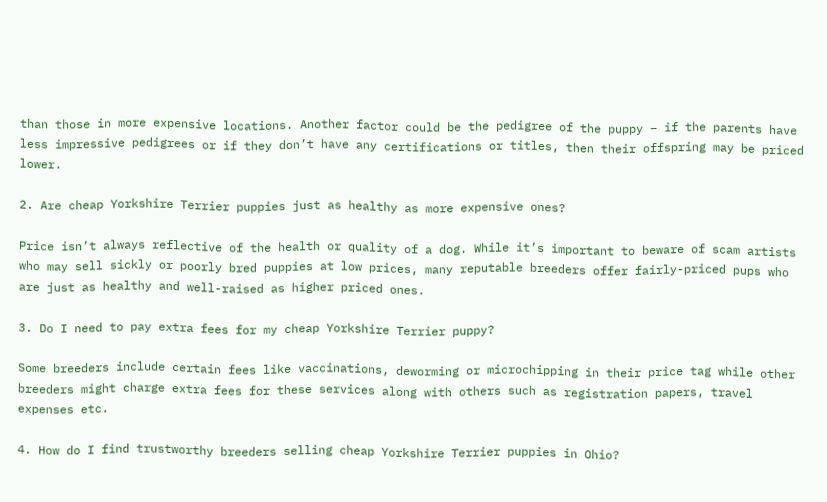than those in more expensive locations. Another factor could be the pedigree of the puppy – if the parents have less impressive pedigrees or if they don’t have any certifications or titles, then their offspring may be priced lower.

2. Are cheap Yorkshire Terrier puppies just as healthy as more expensive ones?

Price isn’t always reflective of the health or quality of a dog. While it’s important to beware of scam artists who may sell sickly or poorly bred puppies at low prices, many reputable breeders offer fairly-priced pups who are just as healthy and well-raised as higher priced ones.

3. Do I need to pay extra fees for my cheap Yorkshire Terrier puppy?

Some breeders include certain fees like vaccinations, deworming or microchipping in their price tag while other breeders might charge extra fees for these services along with others such as registration papers, travel expenses etc.

4. How do I find trustworthy breeders selling cheap Yorkshire Terrier puppies in Ohio?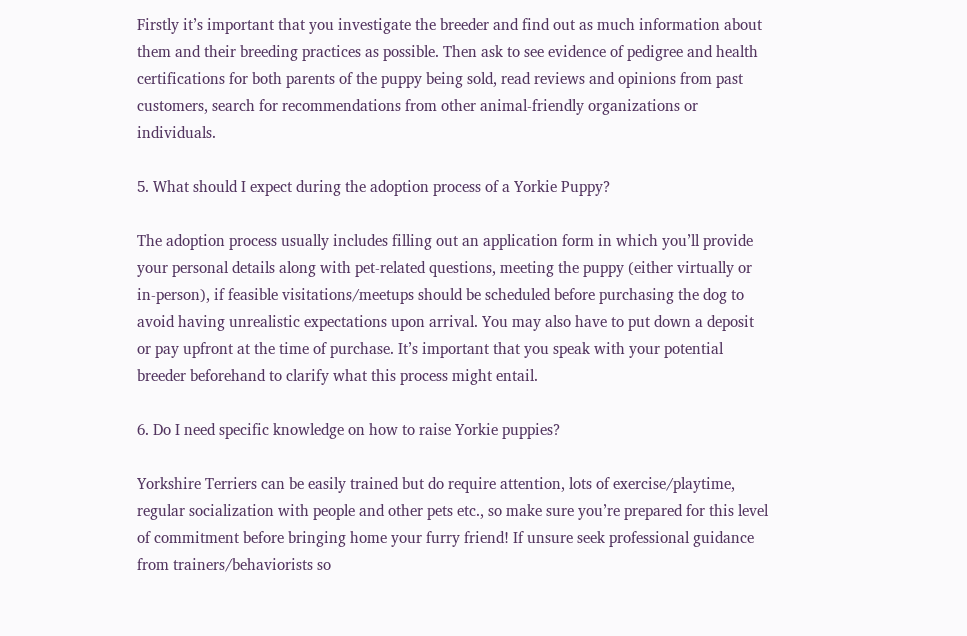Firstly it’s important that you investigate the breeder and find out as much information about them and their breeding practices as possible. Then ask to see evidence of pedigree and health certifications for both parents of the puppy being sold, read reviews and opinions from past customers, search for recommendations from other animal-friendly organizations or individuals.

5. What should I expect during the adoption process of a Yorkie Puppy?

The adoption process usually includes filling out an application form in which you’ll provide your personal details along with pet-related questions, meeting the puppy (either virtually or in-person), if feasible visitations/meetups should be scheduled before purchasing the dog to avoid having unrealistic expectations upon arrival. You may also have to put down a deposit or pay upfront at the time of purchase. It’s important that you speak with your potential breeder beforehand to clarify what this process might entail.

6. Do I need specific knowledge on how to raise Yorkie puppies?

Yorkshire Terriers can be easily trained but do require attention, lots of exercise/playtime, regular socialization with people and other pets etc., so make sure you’re prepared for this level of commitment before bringing home your furry friend! If unsure seek professional guidance from trainers/behaviorists so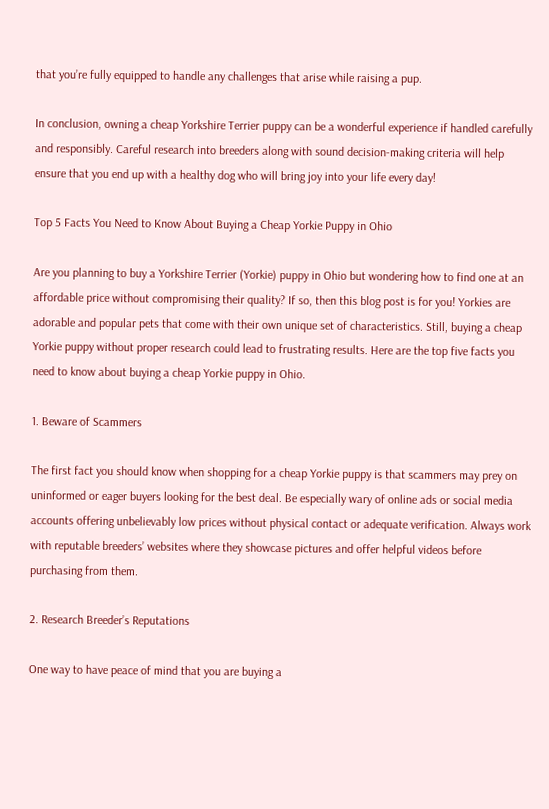that you’re fully equipped to handle any challenges that arise while raising a pup.

In conclusion, owning a cheap Yorkshire Terrier puppy can be a wonderful experience if handled carefully and responsibly. Careful research into breeders along with sound decision-making criteria will help ensure that you end up with a healthy dog who will bring joy into your life every day!

Top 5 Facts You Need to Know About Buying a Cheap Yorkie Puppy in Ohio

Are you planning to buy a Yorkshire Terrier (Yorkie) puppy in Ohio but wondering how to find one at an affordable price without compromising their quality? If so, then this blog post is for you! Yorkies are adorable and popular pets that come with their own unique set of characteristics. Still, buying a cheap Yorkie puppy without proper research could lead to frustrating results. Here are the top five facts you need to know about buying a cheap Yorkie puppy in Ohio.

1. Beware of Scammers

The first fact you should know when shopping for a cheap Yorkie puppy is that scammers may prey on uninformed or eager buyers looking for the best deal. Be especially wary of online ads or social media accounts offering unbelievably low prices without physical contact or adequate verification. Always work with reputable breeders’ websites where they showcase pictures and offer helpful videos before purchasing from them.

2. Research Breeder’s Reputations

One way to have peace of mind that you are buying a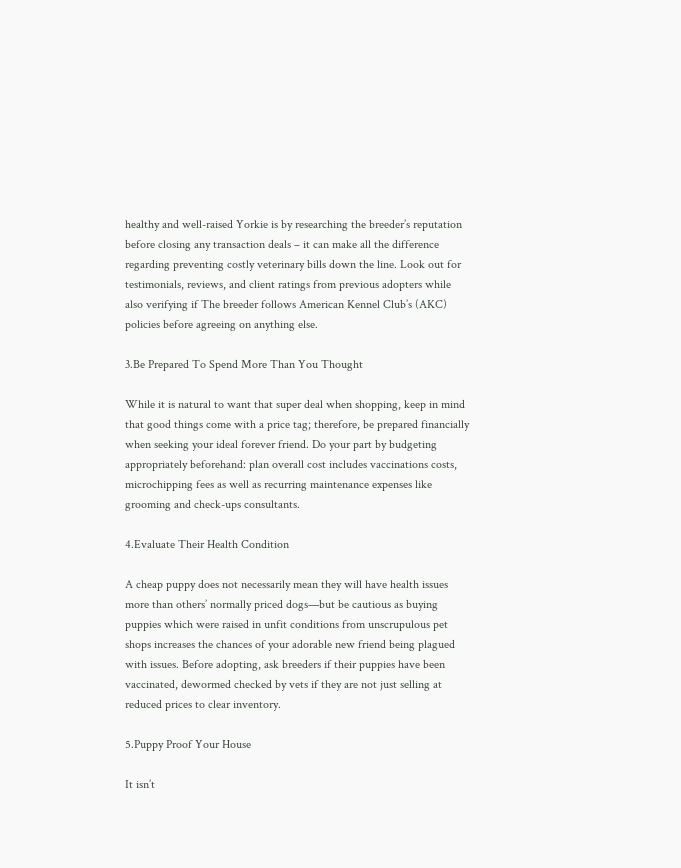healthy and well-raised Yorkie is by researching the breeder’s reputation before closing any transaction deals – it can make all the difference regarding preventing costly veterinary bills down the line. Look out for testimonials, reviews, and client ratings from previous adopters while also verifying if The breeder follows American Kennel Club’s (AKC) policies before agreeing on anything else.

3.Be Prepared To Spend More Than You Thought

While it is natural to want that super deal when shopping, keep in mind that good things come with a price tag; therefore, be prepared financially when seeking your ideal forever friend. Do your part by budgeting appropriately beforehand: plan overall cost includes vaccinations costs, microchipping fees as well as recurring maintenance expenses like grooming and check-ups consultants.

4.Evaluate Their Health Condition

A cheap puppy does not necessarily mean they will have health issues more than others’ normally priced dogs—but be cautious as buying puppies which were raised in unfit conditions from unscrupulous pet shops increases the chances of your adorable new friend being plagued with issues. Before adopting, ask breeders if their puppies have been vaccinated, dewormed checked by vets if they are not just selling at reduced prices to clear inventory.

5.Puppy Proof Your House

It isn’t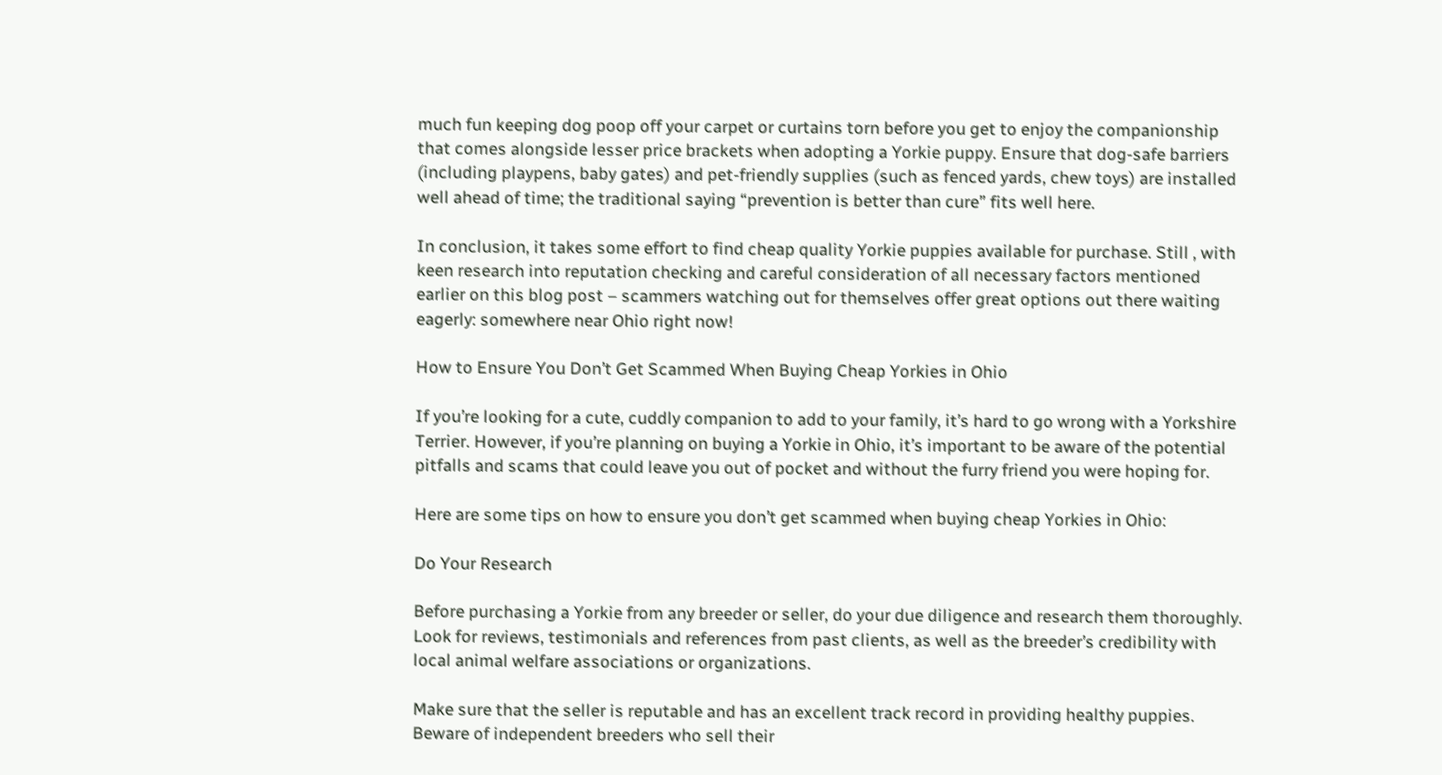much fun keeping dog poop off your carpet or curtains torn before you get to enjoy the companionship that comes alongside lesser price brackets when adopting a Yorkie puppy. Ensure that dog-safe barriers (including playpens, baby gates) and pet-friendly supplies (such as fenced yards, chew toys) are installed well ahead of time; the traditional saying “prevention is better than cure” fits well here.

In conclusion, it takes some effort to find cheap quality Yorkie puppies available for purchase. Still , with keen research into reputation checking and careful consideration of all necessary factors mentioned earlier on this blog post – scammers watching out for themselves offer great options out there waiting eagerly: somewhere near Ohio right now!

How to Ensure You Don’t Get Scammed When Buying Cheap Yorkies in Ohio

If you’re looking for a cute, cuddly companion to add to your family, it’s hard to go wrong with a Yorkshire Terrier. However, if you’re planning on buying a Yorkie in Ohio, it’s important to be aware of the potential pitfalls and scams that could leave you out of pocket and without the furry friend you were hoping for.

Here are some tips on how to ensure you don’t get scammed when buying cheap Yorkies in Ohio:

Do Your Research

Before purchasing a Yorkie from any breeder or seller, do your due diligence and research them thoroughly. Look for reviews, testimonials and references from past clients, as well as the breeder’s credibility with local animal welfare associations or organizations.

Make sure that the seller is reputable and has an excellent track record in providing healthy puppies. Beware of independent breeders who sell their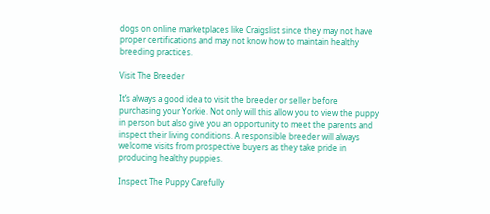dogs on online marketplaces like Craigslist since they may not have proper certifications and may not know how to maintain healthy breeding practices.

Visit The Breeder

It’s always a good idea to visit the breeder or seller before purchasing your Yorkie. Not only will this allow you to view the puppy in person but also give you an opportunity to meet the parents and inspect their living conditions. A responsible breeder will always welcome visits from prospective buyers as they take pride in producing healthy puppies.

Inspect The Puppy Carefully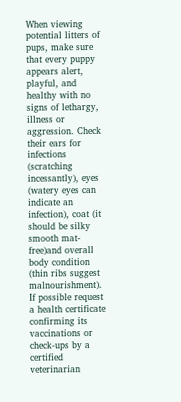When viewing potential litters of pups, make sure that every puppy appears alert, playful, and healthy with no signs of lethargy, illness or aggression. Check their ears for infections (scratching incessantly), eyes (watery eyes can indicate an infection), coat (it should be silky smooth mat-free)and overall body condition (thin ribs suggest malnourishment).
If possible request a health certificate confirming its vaccinations or check-ups by a certified veterinarian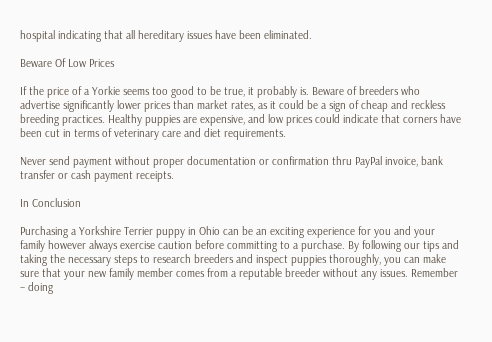hospital indicating that all hereditary issues have been eliminated.

Beware Of Low Prices

If the price of a Yorkie seems too good to be true, it probably is. Beware of breeders who advertise significantly lower prices than market rates, as it could be a sign of cheap and reckless breeding practices. Healthy puppies are expensive, and low prices could indicate that corners have been cut in terms of veterinary care and diet requirements.

Never send payment without proper documentation or confirmation thru PayPal invoice, bank transfer or cash payment receipts.

In Conclusion

Purchasing a Yorkshire Terrier puppy in Ohio can be an exciting experience for you and your family however always exercise caution before committing to a purchase. By following our tips and taking the necessary steps to research breeders and inspect puppies thoroughly, you can make sure that your new family member comes from a reputable breeder without any issues. Remember – doing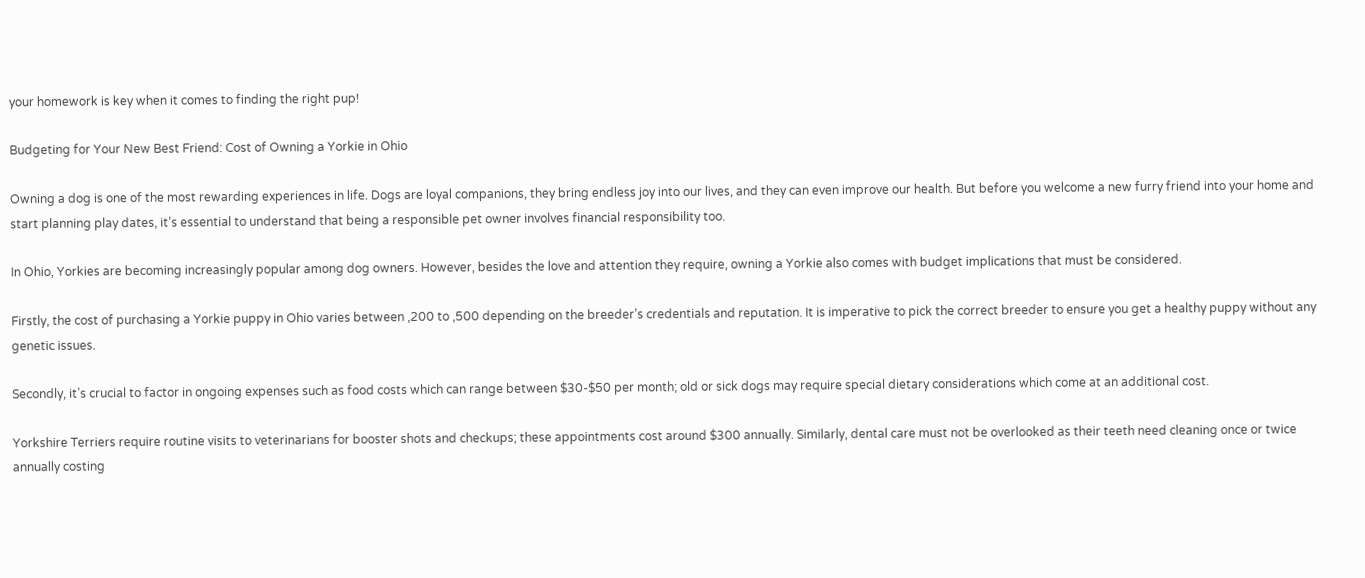your homework is key when it comes to finding the right pup!

Budgeting for Your New Best Friend: Cost of Owning a Yorkie in Ohio

Owning a dog is one of the most rewarding experiences in life. Dogs are loyal companions, they bring endless joy into our lives, and they can even improve our health. But before you welcome a new furry friend into your home and start planning play dates, it’s essential to understand that being a responsible pet owner involves financial responsibility too.

In Ohio, Yorkies are becoming increasingly popular among dog owners. However, besides the love and attention they require, owning a Yorkie also comes with budget implications that must be considered.

Firstly, the cost of purchasing a Yorkie puppy in Ohio varies between ,200 to ,500 depending on the breeder’s credentials and reputation. It is imperative to pick the correct breeder to ensure you get a healthy puppy without any genetic issues.

Secondly, it’s crucial to factor in ongoing expenses such as food costs which can range between $30-$50 per month; old or sick dogs may require special dietary considerations which come at an additional cost.

Yorkshire Terriers require routine visits to veterinarians for booster shots and checkups; these appointments cost around $300 annually. Similarly, dental care must not be overlooked as their teeth need cleaning once or twice annually costing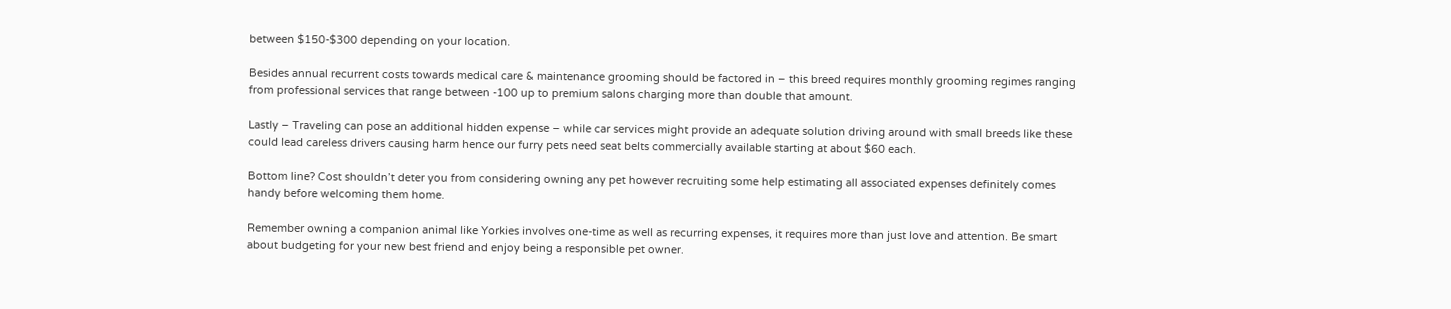between $150-$300 depending on your location.

Besides annual recurrent costs towards medical care & maintenance grooming should be factored in – this breed requires monthly grooming regimes ranging from professional services that range between -100 up to premium salons charging more than double that amount.

Lastly – Traveling can pose an additional hidden expense – while car services might provide an adequate solution driving around with small breeds like these could lead careless drivers causing harm hence our furry pets need seat belts commercially available starting at about $60 each.

Bottom line? Cost shouldn’t deter you from considering owning any pet however recruiting some help estimating all associated expenses definitely comes handy before welcoming them home.

Remember owning a companion animal like Yorkies involves one-time as well as recurring expenses, it requires more than just love and attention. Be smart about budgeting for your new best friend and enjoy being a responsible pet owner.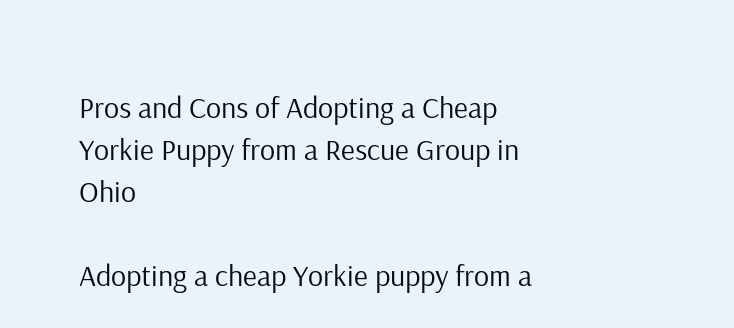Pros and Cons of Adopting a Cheap Yorkie Puppy from a Rescue Group in Ohio

Adopting a cheap Yorkie puppy from a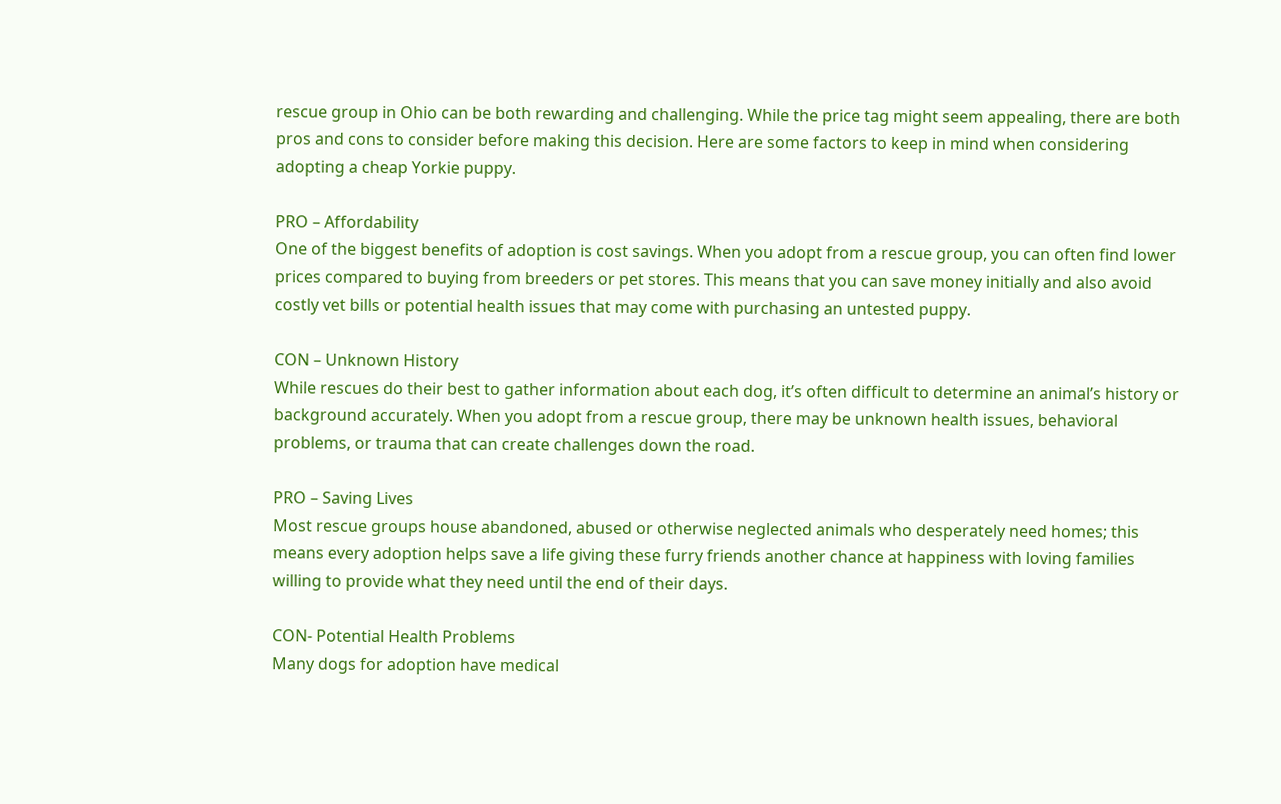rescue group in Ohio can be both rewarding and challenging. While the price tag might seem appealing, there are both pros and cons to consider before making this decision. Here are some factors to keep in mind when considering adopting a cheap Yorkie puppy.

PRO – Affordability
One of the biggest benefits of adoption is cost savings. When you adopt from a rescue group, you can often find lower prices compared to buying from breeders or pet stores. This means that you can save money initially and also avoid costly vet bills or potential health issues that may come with purchasing an untested puppy.

CON – Unknown History
While rescues do their best to gather information about each dog, it’s often difficult to determine an animal’s history or background accurately. When you adopt from a rescue group, there may be unknown health issues, behavioral problems, or trauma that can create challenges down the road.

PRO – Saving Lives
Most rescue groups house abandoned, abused or otherwise neglected animals who desperately need homes; this means every adoption helps save a life giving these furry friends another chance at happiness with loving families willing to provide what they need until the end of their days.

CON- Potential Health Problems
Many dogs for adoption have medical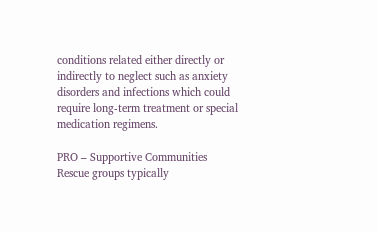conditions related either directly or indirectly to neglect such as anxiety disorders and infections which could require long-term treatment or special medication regimens.

PRO – Supportive Communities
Rescue groups typically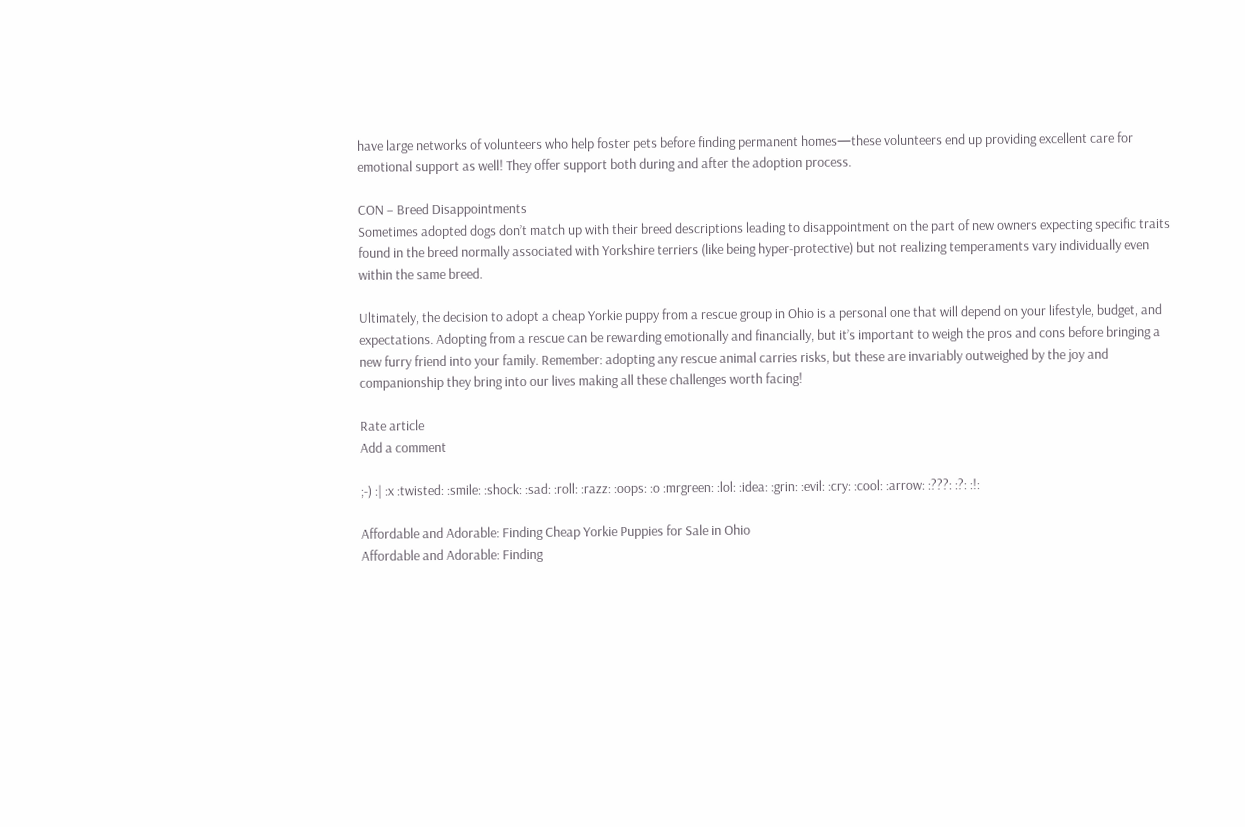have large networks of volunteers who help foster pets before finding permanent homes—these volunteers end up providing excellent care for emotional support as well! They offer support both during and after the adoption process.

CON – Breed Disappointments
Sometimes adopted dogs don’t match up with their breed descriptions leading to disappointment on the part of new owners expecting specific traits found in the breed normally associated with Yorkshire terriers (like being hyper-protective) but not realizing temperaments vary individually even within the same breed.

Ultimately, the decision to adopt a cheap Yorkie puppy from a rescue group in Ohio is a personal one that will depend on your lifestyle, budget, and expectations. Adopting from a rescue can be rewarding emotionally and financially, but it’s important to weigh the pros and cons before bringing a new furry friend into your family. Remember: adopting any rescue animal carries risks, but these are invariably outweighed by the joy and companionship they bring into our lives making all these challenges worth facing!

Rate article
Add a comment

;-) :| :x :twisted: :smile: :shock: :sad: :roll: :razz: :oops: :o :mrgreen: :lol: :idea: :grin: :evil: :cry: :cool: :arrow: :???: :?: :!:

Affordable and Adorable: Finding Cheap Yorkie Puppies for Sale in Ohio
Affordable and Adorable: Finding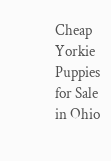Cheap Yorkie Puppies for Sale in Ohio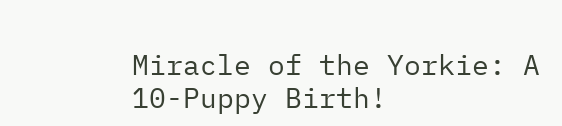Miracle of the Yorkie: A 10-Puppy Birth!